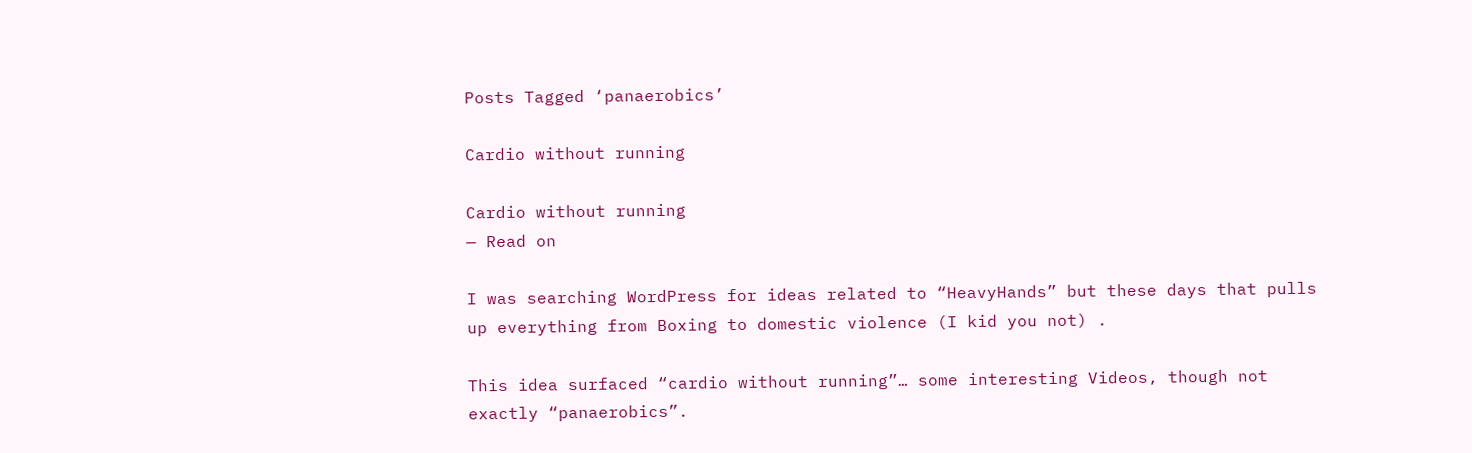Posts Tagged ‘panaerobics’

Cardio without running

Cardio without running
— Read on

I was searching WordPress for ideas related to “HeavyHands” but these days that pulls up everything from Boxing to domestic violence (I kid you not) .

This idea surfaced “cardio without running”… some interesting Videos, though not exactly “panaerobics”.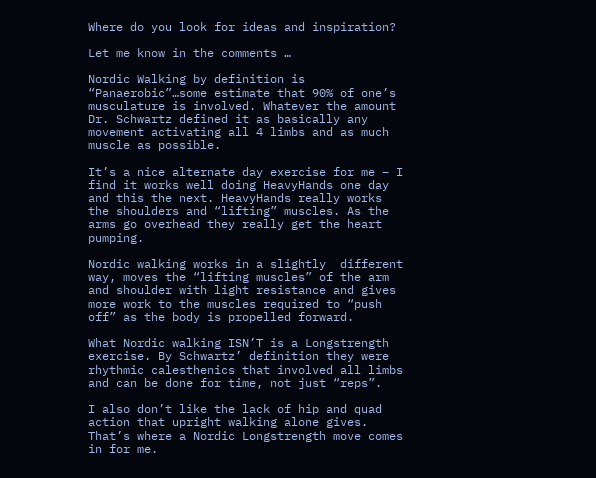Where do you look for ideas and inspiration?

Let me know in the comments …

Nordic Walking by definition is “Panaerobic”…some estimate that 90% of one’s musculature is involved. Whatever the amount Dr. Schwartz defined it as basically any movement activating all 4 limbs and as much muscle as possible.

It’s a nice alternate day exercise for me – I find it works well doing HeavyHands one day and this the next. HeavyHands really works the shoulders and “lifting” muscles. As the arms go overhead they really get the heart pumping.

Nordic walking works in a slightly  different way, moves the “lifting muscles” of the arm and shoulder with light resistance and gives more work to the muscles required to “push off” as the body is propelled forward.

What Nordic walking ISN’T is a Longstrength exercise. By Schwartz’ definition they were rhythmic calesthenics that involved all limbs and can be done for time, not just “reps”.

I also don’t like the lack of hip and quad action that upright walking alone gives. That’s where a Nordic Longstrength move comes in for me.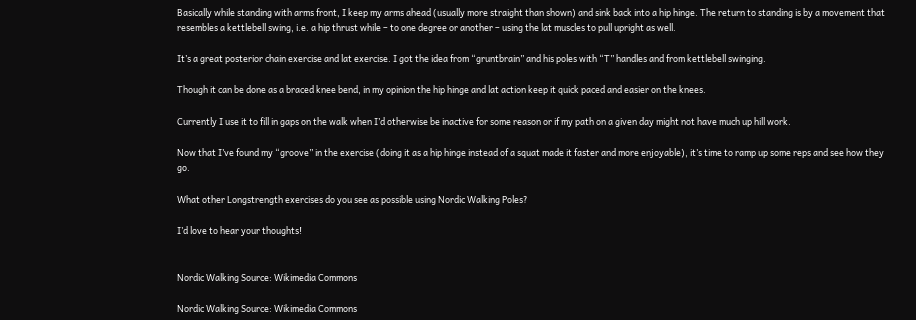Basically while standing with arms front, I keep my arms ahead (usually more straight than shown) and sink back into a hip hinge. The return to standing is by a movement that resembles a kettlebell swing, i.e. a hip thrust while – to one degree or another – using the lat muscles to pull upright as well.

It’s a great posterior chain exercise and lat exercise. I got the idea from “gruntbrain” and his poles with “T” handles and from kettlebell swinging.

Though it can be done as a braced knee bend, in my opinion the hip hinge and lat action keep it quick paced and easier on the knees.

Currently I use it to fill in gaps on the walk when I’d otherwise be inactive for some reason or if my path on a given day might not have much up hill work.

Now that I’ve found my “groove” in the exercise (doing it as a hip hinge instead of a squat made it faster and more enjoyable), it’s time to ramp up some reps and see how they go.

What other Longstrength exercises do you see as possible using Nordic Walking Poles?

I’d love to hear your thoughts!


Nordic Walking Source: Wikimedia Commons

Nordic Walking Source: Wikimedia Commons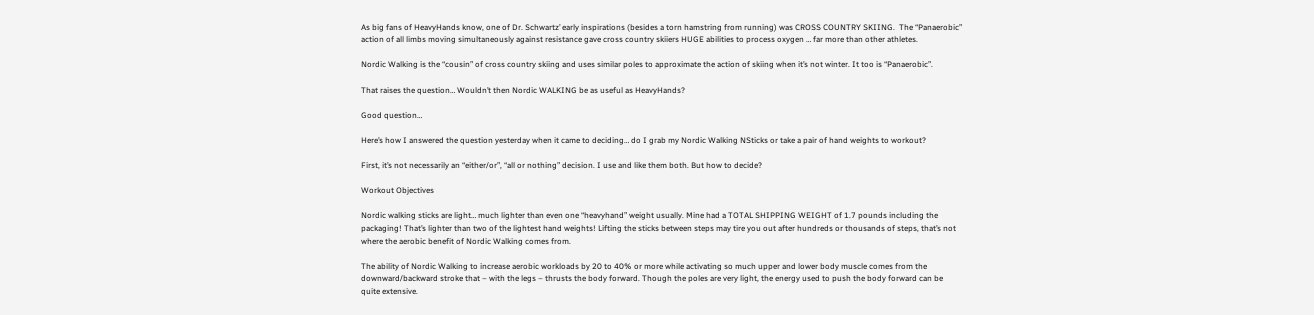As big fans of HeavyHands know, one of Dr. Schwartz’ early inspirations (besides a torn hamstring from running) was CROSS COUNTRY SKIING.  The “Panaerobic” action of all limbs moving simultaneously against resistance gave cross country skiiers HUGE abilities to process oxygen … far more than other athletes.

Nordic Walking is the “cousin” of cross country skiing and uses similar poles to approximate the action of skiing when it’s not winter. It too is “Panaerobic”.

That raises the question… Wouldn’t then Nordic WALKING be as useful as HeavyHands?

Good question…

Here’s how I answered the question yesterday when it came to deciding… do I grab my Nordic Walking NSticks or take a pair of hand weights to workout?

First, it’s not necessarily an “either/or”, “all or nothing” decision. I use and like them both. But how to decide?

Workout Objectives

Nordic walking sticks are light… much lighter than even one “heavyhand” weight usually. Mine had a TOTAL SHIPPING WEIGHT of 1.7 pounds including the packaging! That’s lighter than two of the lightest hand weights! Lifting the sticks between steps may tire you out after hundreds or thousands of steps, that’s not where the aerobic benefit of Nordic Walking comes from.

The ability of Nordic Walking to increase aerobic workloads by 20 to 40% or more while activating so much upper and lower body muscle comes from the downward/backward stroke that – with the legs – thrusts the body forward. Though the poles are very light, the energy used to push the body forward can be quite extensive.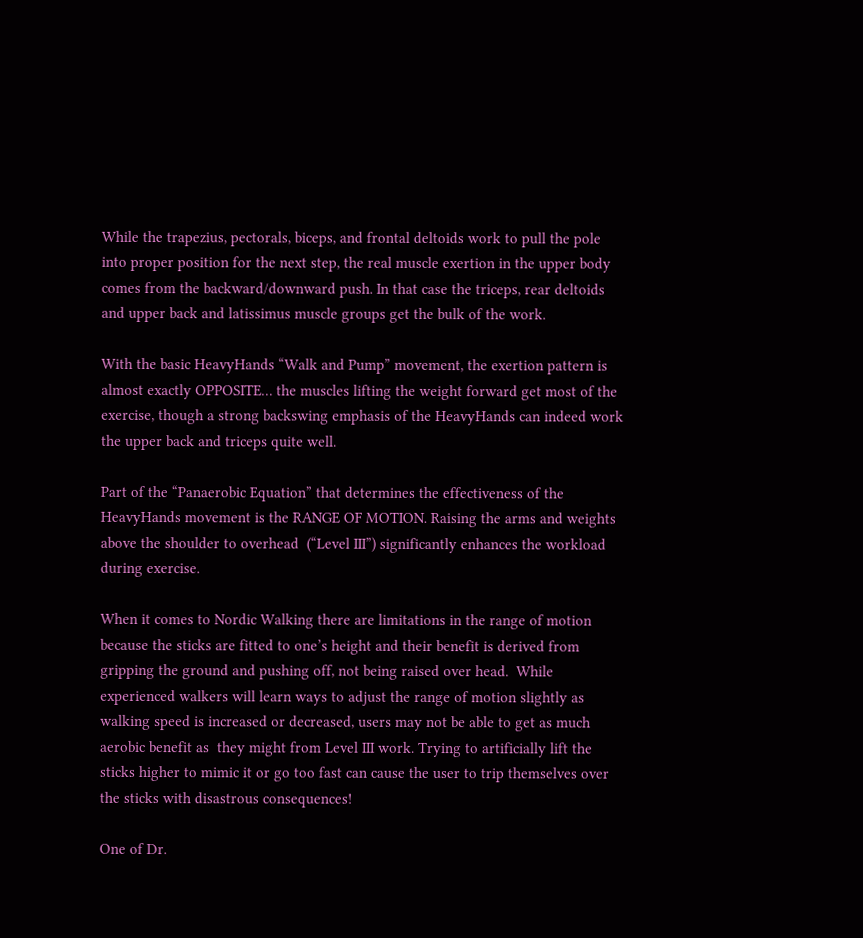While the trapezius, pectorals, biceps, and frontal deltoids work to pull the pole into proper position for the next step, the real muscle exertion in the upper body comes from the backward/downward push. In that case the triceps, rear deltoids and upper back and latissimus muscle groups get the bulk of the work.

With the basic HeavyHands “Walk and Pump” movement, the exertion pattern is almost exactly OPPOSITE… the muscles lifting the weight forward get most of the exercise, though a strong backswing emphasis of the HeavyHands can indeed work the upper back and triceps quite well.

Part of the “Panaerobic Equation” that determines the effectiveness of the HeavyHands movement is the RANGE OF MOTION. Raising the arms and weights above the shoulder to overhead  (“Level III”) significantly enhances the workload during exercise.

When it comes to Nordic Walking there are limitations in the range of motion because the sticks are fitted to one’s height and their benefit is derived from gripping the ground and pushing off, not being raised over head.  While experienced walkers will learn ways to adjust the range of motion slightly as walking speed is increased or decreased, users may not be able to get as much aerobic benefit as  they might from Level III work. Trying to artificially lift the sticks higher to mimic it or go too fast can cause the user to trip themselves over the sticks with disastrous consequences!

One of Dr.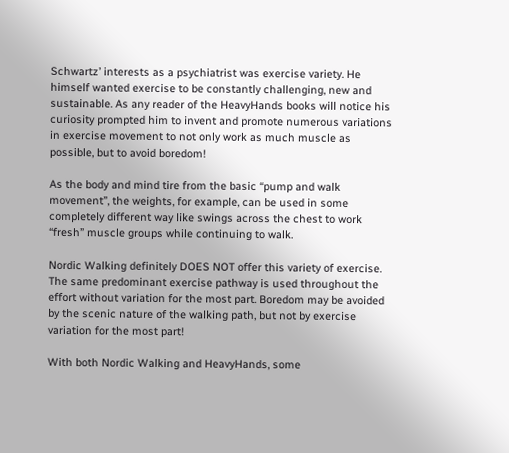Schwartz’ interests as a psychiatrist was exercise variety. He himself wanted exercise to be constantly challenging, new and sustainable. As any reader of the HeavyHands books will notice his curiosity prompted him to invent and promote numerous variations in exercise movement to not only work as much muscle as possible, but to avoid boredom!

As the body and mind tire from the basic “pump and walk movement”, the weights, for example, can be used in some completely different way like swings across the chest to work “fresh” muscle groups while continuing to walk.

Nordic Walking definitely DOES NOT offer this variety of exercise. The same predominant exercise pathway is used throughout the effort without variation for the most part. Boredom may be avoided by the scenic nature of the walking path, but not by exercise variation for the most part!

With both Nordic Walking and HeavyHands, some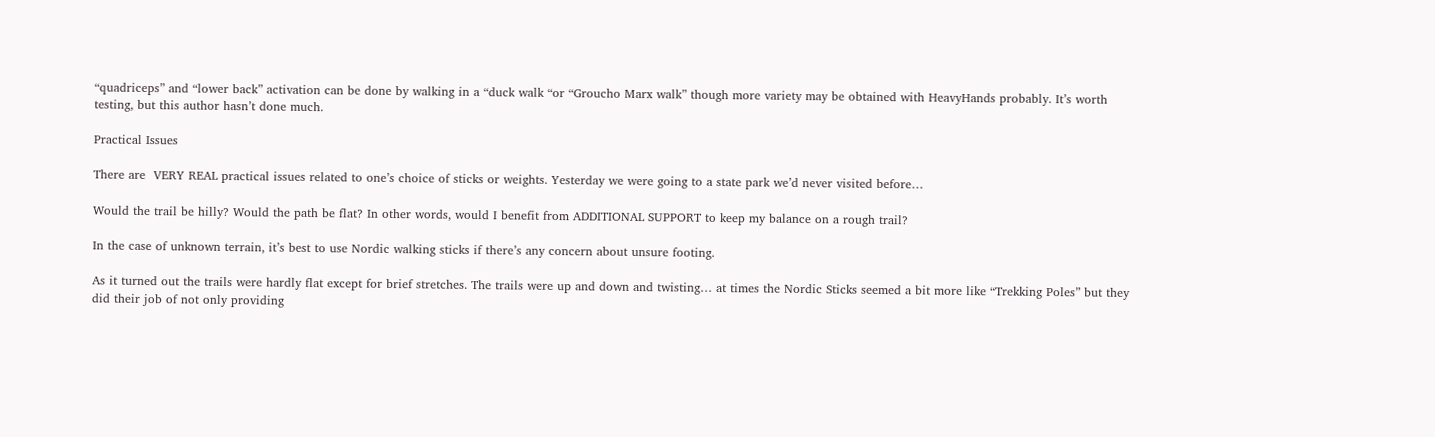“quadriceps” and “lower back” activation can be done by walking in a “duck walk “or “Groucho Marx walk” though more variety may be obtained with HeavyHands probably. It’s worth testing, but this author hasn’t done much.

Practical Issues

There are  VERY REAL practical issues related to one’s choice of sticks or weights. Yesterday we were going to a state park we’d never visited before…

Would the trail be hilly? Would the path be flat? In other words, would I benefit from ADDITIONAL SUPPORT to keep my balance on a rough trail?

In the case of unknown terrain, it’s best to use Nordic walking sticks if there’s any concern about unsure footing.

As it turned out the trails were hardly flat except for brief stretches. The trails were up and down and twisting… at times the Nordic Sticks seemed a bit more like “Trekking Poles” but they did their job of not only providing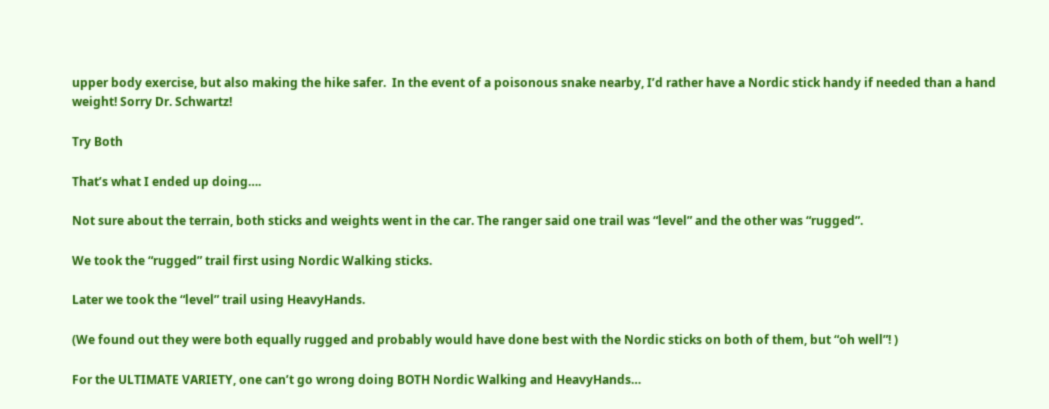upper body exercise, but also making the hike safer.  In the event of a poisonous snake nearby, I’d rather have a Nordic stick handy if needed than a hand weight! Sorry Dr. Schwartz!

Try Both

That’s what I ended up doing….

Not sure about the terrain, both sticks and weights went in the car. The ranger said one trail was “level” and the other was “rugged”.

We took the “rugged” trail first using Nordic Walking sticks.

Later we took the “level” trail using HeavyHands.

(We found out they were both equally rugged and probably would have done best with the Nordic sticks on both of them, but “oh well”! )

For the ULTIMATE VARIETY, one can’t go wrong doing BOTH Nordic Walking and HeavyHands…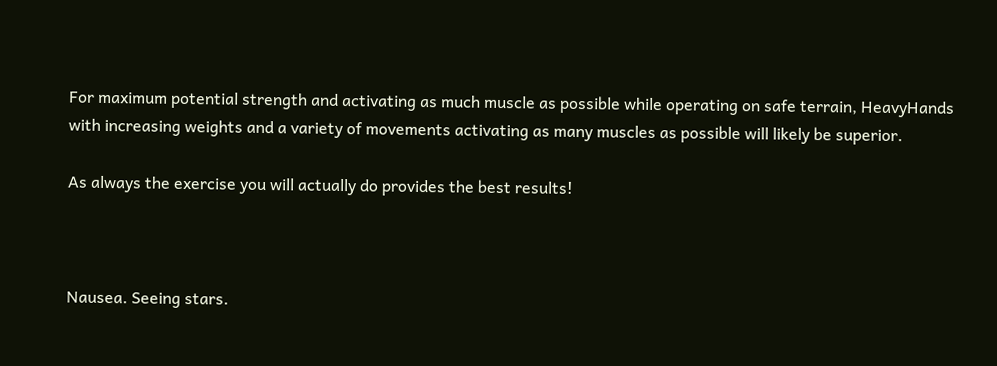For maximum potential strength and activating as much muscle as possible while operating on safe terrain, HeavyHands with increasing weights and a variety of movements activating as many muscles as possible will likely be superior.

As always the exercise you will actually do provides the best results!



Nausea. Seeing stars.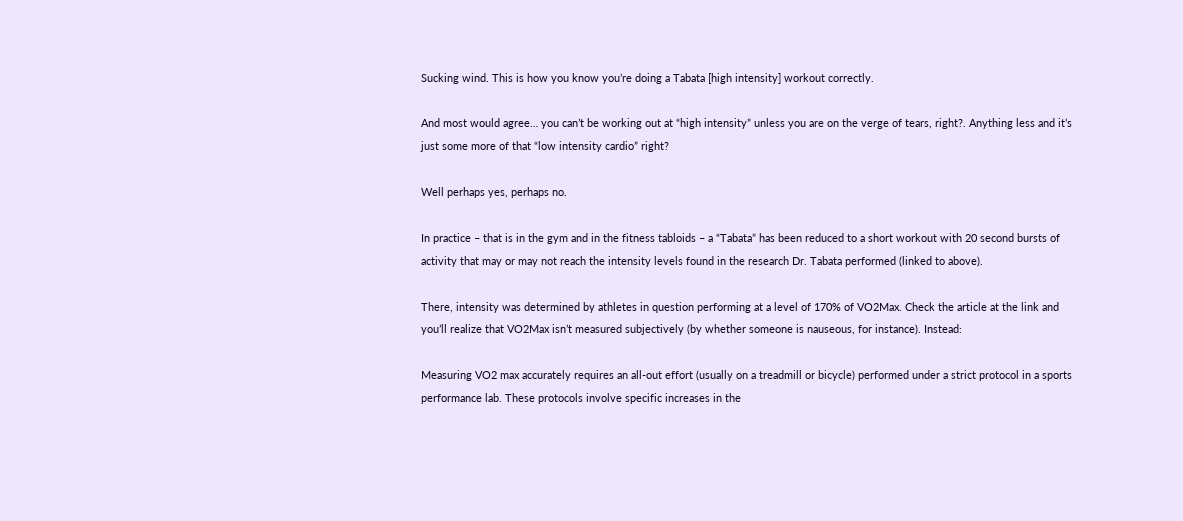Sucking wind. This is how you know you’re doing a Tabata [high intensity] workout correctly.

And most would agree… you can’t be working out at “high intensity” unless you are on the verge of tears, right?. Anything less and it’s just some more of that “low intensity cardio” right?

Well perhaps yes, perhaps no.

In practice – that is in the gym and in the fitness tabloids – a “Tabata” has been reduced to a short workout with 20 second bursts of activity that may or may not reach the intensity levels found in the research Dr. Tabata performed (linked to above).

There, intensity was determined by athletes in question performing at a level of 170% of VO2Max. Check the article at the link and you’ll realize that VO2Max isn’t measured subjectively (by whether someone is nauseous, for instance). Instead:

Measuring VO2 max accurately requires an all-out effort (usually on a treadmill or bicycle) performed under a strict protocol in a sports performance lab. These protocols involve specific increases in the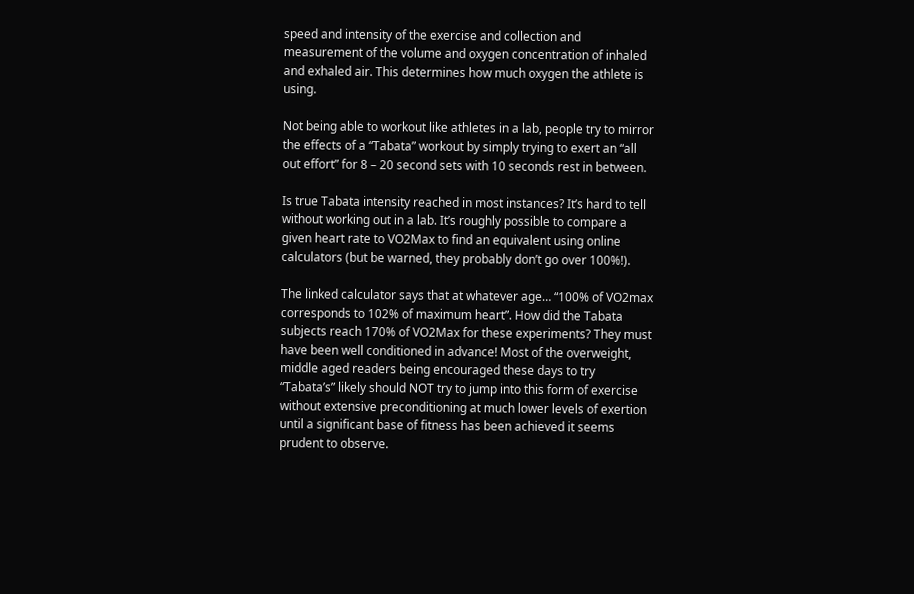speed and intensity of the exercise and collection and measurement of the volume and oxygen concentration of inhaled and exhaled air. This determines how much oxygen the athlete is using.

Not being able to workout like athletes in a lab, people try to mirror the effects of a “Tabata” workout by simply trying to exert an “all out effort” for 8 – 20 second sets with 10 seconds rest in between.

Is true Tabata intensity reached in most instances? It’s hard to tell without working out in a lab. It’s roughly possible to compare a given heart rate to VO2Max to find an equivalent using online calculators (but be warned, they probably don’t go over 100%!).

The linked calculator says that at whatever age… “100% of VO2max corresponds to 102% of maximum heart”. How did the Tabata subjects reach 170% of VO2Max for these experiments? They must have been well conditioned in advance! Most of the overweight, middle aged readers being encouraged these days to try “Tabata’s” likely should NOT try to jump into this form of exercise without extensive preconditioning at much lower levels of exertion until a significant base of fitness has been achieved it seems prudent to observe.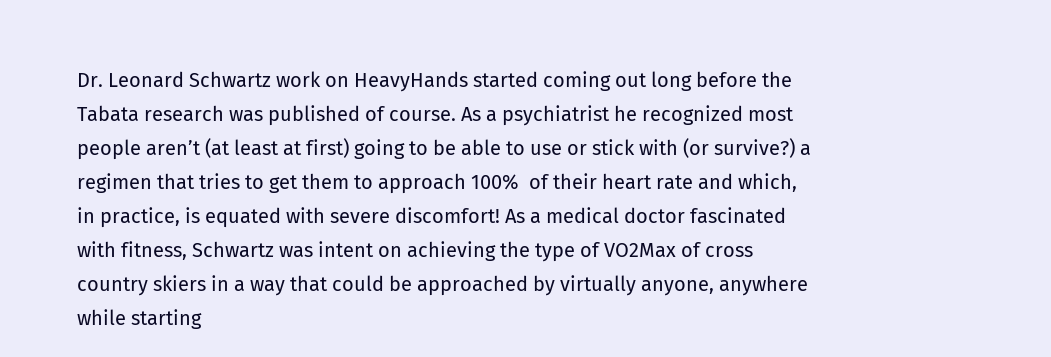Dr. Leonard Schwartz work on HeavyHands started coming out long before the Tabata research was published of course. As a psychiatrist he recognized most people aren’t (at least at first) going to be able to use or stick with (or survive?) a regimen that tries to get them to approach 100%  of their heart rate and which, in practice, is equated with severe discomfort! As a medical doctor fascinated with fitness, Schwartz was intent on achieving the type of VO2Max of cross country skiers in a way that could be approached by virtually anyone, anywhere while starting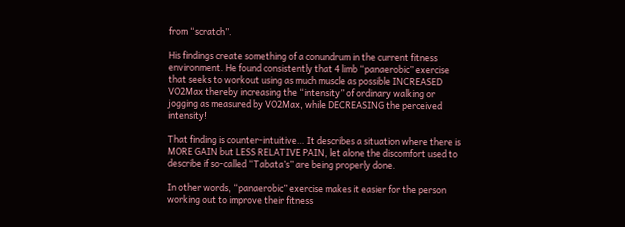from “scratch”.

His findings create something of a conundrum in the current fitness environment. He found consistently that 4 limb “panaerobic” exercise that seeks to workout using as much muscle as possible INCREASED VO2Max thereby increasing the “intensity” of ordinary walking or jogging as measured by VO2Max, while DECREASING the perceived intensity!

That finding is counter-intuitive… It describes a situation where there is MORE GAIN but LESS RELATIVE PAIN, let alone the discomfort used to describe if so-called “Tabata’s” are being properly done.

In other words, “panaerobic” exercise makes it easier for the person working out to improve their fitness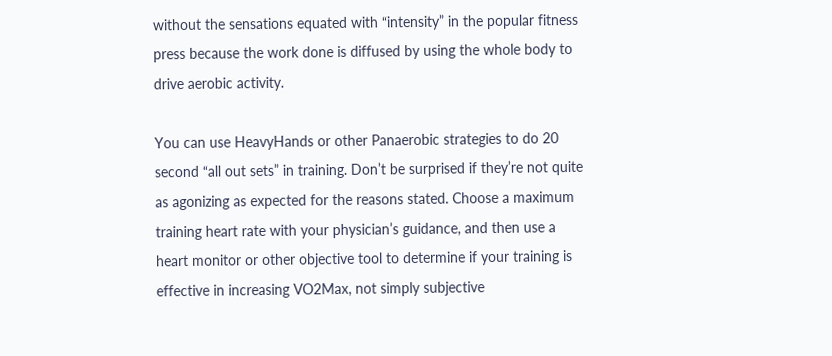without the sensations equated with “intensity” in the popular fitness press because the work done is diffused by using the whole body to drive aerobic activity.

You can use HeavyHands or other Panaerobic strategies to do 20 second “all out sets” in training. Don’t be surprised if they’re not quite as agonizing as expected for the reasons stated. Choose a maximum training heart rate with your physician’s guidance, and then use a heart monitor or other objective tool to determine if your training is effective in increasing VO2Max, not simply subjective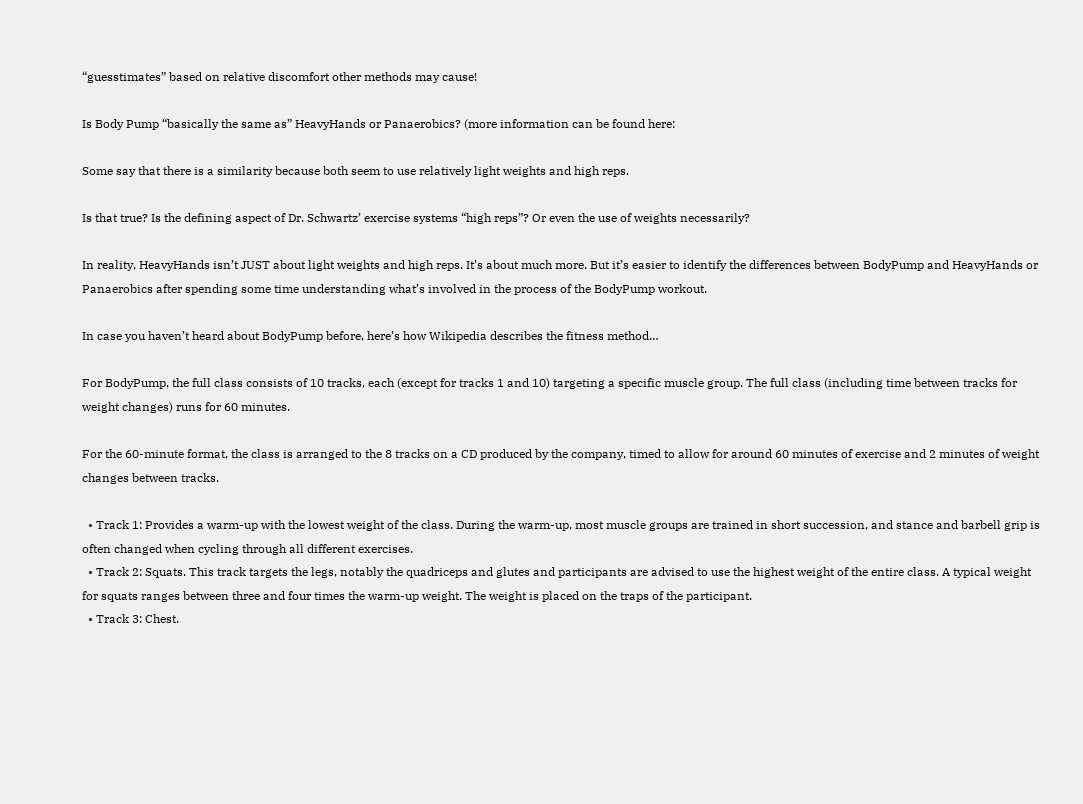“guesstimates” based on relative discomfort other methods may cause!

Is Body Pump “basically the same as” HeavyHands or Panaerobics? (more information can be found here:

Some say that there is a similarity because both seem to use relatively light weights and high reps.

Is that true? Is the defining aspect of Dr. Schwartz’ exercise systems “high reps”? Or even the use of weights necessarily?

In reality, HeavyHands isn’t JUST about light weights and high reps. It’s about much more. But it’s easier to identify the differences between BodyPump and HeavyHands or Panaerobics after spending some time understanding what’s involved in the process of the BodyPump workout.

In case you haven’t heard about BodyPump before, here’s how Wikipedia describes the fitness method…

For BodyPump, the full class consists of 10 tracks, each (except for tracks 1 and 10) targeting a specific muscle group. The full class (including time between tracks for weight changes) runs for 60 minutes.

For the 60-minute format, the class is arranged to the 8 tracks on a CD produced by the company, timed to allow for around 60 minutes of exercise and 2 minutes of weight changes between tracks.

  • Track 1: Provides a warm-up with the lowest weight of the class. During the warm-up, most muscle groups are trained in short succession, and stance and barbell grip is often changed when cycling through all different exercises.
  • Track 2: Squats. This track targets the legs, notably the quadriceps and glutes and participants are advised to use the highest weight of the entire class. A typical weight for squats ranges between three and four times the warm-up weight. The weight is placed on the traps of the participant.
  • Track 3: Chest.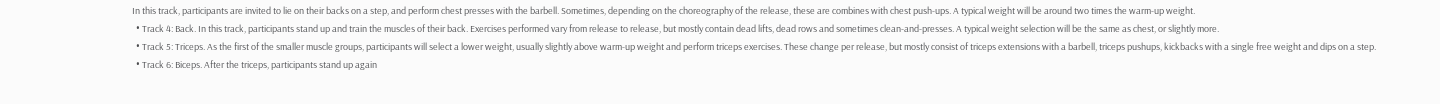In this track, participants are invited to lie on their backs on a step, and perform chest presses with the barbell. Sometimes, depending on the choreography of the release, these are combines with chest push-ups. A typical weight will be around two times the warm-up weight.
  • Track 4: Back. In this track, participants stand up and train the muscles of their back. Exercises performed vary from release to release, but mostly contain dead lifts, dead rows and sometimes clean-and-presses. A typical weight selection will be the same as chest, or slightly more.
  • Track 5: Triceps. As the first of the smaller muscle groups, participants will select a lower weight, usually slightly above warm-up weight and perform triceps exercises. These change per release, but mostly consist of triceps extensions with a barbell, triceps pushups, kickbacks with a single free weight and dips on a step.
  • Track 6: Biceps. After the triceps, participants stand up again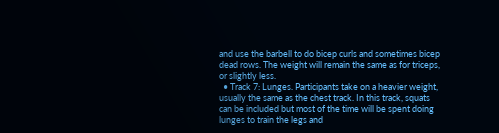and use the barbell to do bicep curls and sometimes bicep dead rows. The weight will remain the same as for triceps, or slightly less.
  • Track 7: Lunges. Participants take on a heavier weight, usually the same as the chest track. In this track, squats can be included but most of the time will be spent doing lunges to train the legs and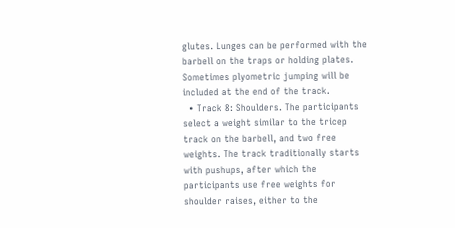glutes. Lunges can be performed with the barbell on the traps or holding plates. Sometimes plyometric jumping will be included at the end of the track.
  • Track 8: Shoulders. The participants select a weight similar to the tricep track on the barbell, and two free weights. The track traditionally starts with pushups, after which the participants use free weights for shoulder raises, either to the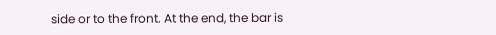side or to the front. At the end, the bar is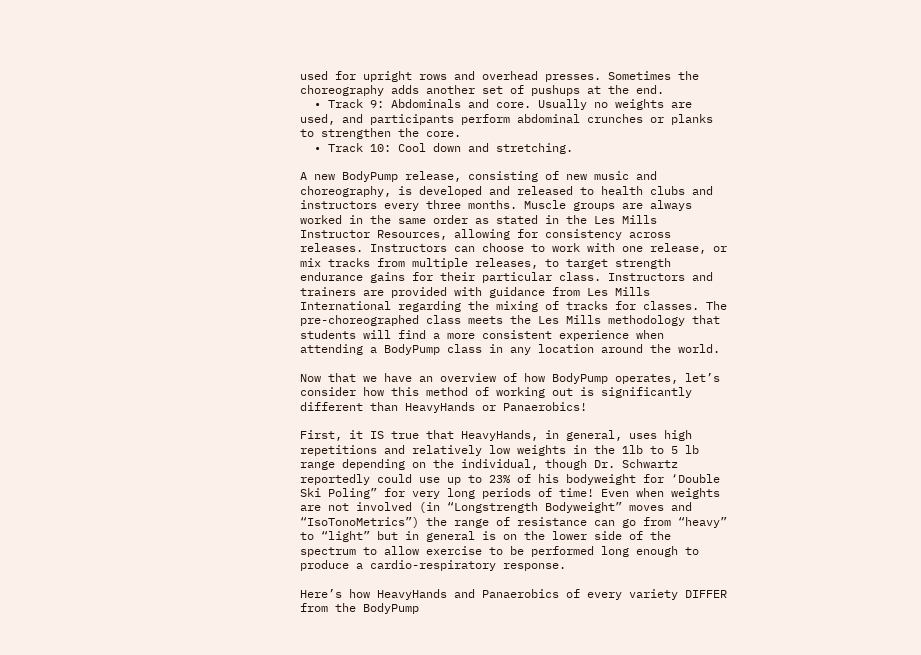used for upright rows and overhead presses. Sometimes the choreography adds another set of pushups at the end.
  • Track 9: Abdominals and core. Usually no weights are used, and participants perform abdominal crunches or planks to strengthen the core.
  • Track 10: Cool down and stretching.

A new BodyPump release, consisting of new music and choreography, is developed and released to health clubs and instructors every three months. Muscle groups are always worked in the same order as stated in the Les Mills Instructor Resources, allowing for consistency across releases. Instructors can choose to work with one release, or mix tracks from multiple releases, to target strength endurance gains for their particular class. Instructors and trainers are provided with guidance from Les Mills International regarding the mixing of tracks for classes. The pre-choreographed class meets the Les Mills methodology that students will find a more consistent experience when attending a BodyPump class in any location around the world.

Now that we have an overview of how BodyPump operates, let’s consider how this method of working out is significantly different than HeavyHands or Panaerobics!

First, it IS true that HeavyHands, in general, uses high repetitions and relatively low weights in the 1lb to 5 lb range depending on the individual, though Dr. Schwartz reportedly could use up to 23% of his bodyweight for ‘Double Ski Poling” for very long periods of time! Even when weights are not involved (in “Longstrength Bodyweight” moves and “IsoTonoMetrics”) the range of resistance can go from “heavy” to “light” but in general is on the lower side of the spectrum to allow exercise to be performed long enough to produce a cardio-respiratory response.

Here’s how HeavyHands and Panaerobics of every variety DIFFER from the BodyPump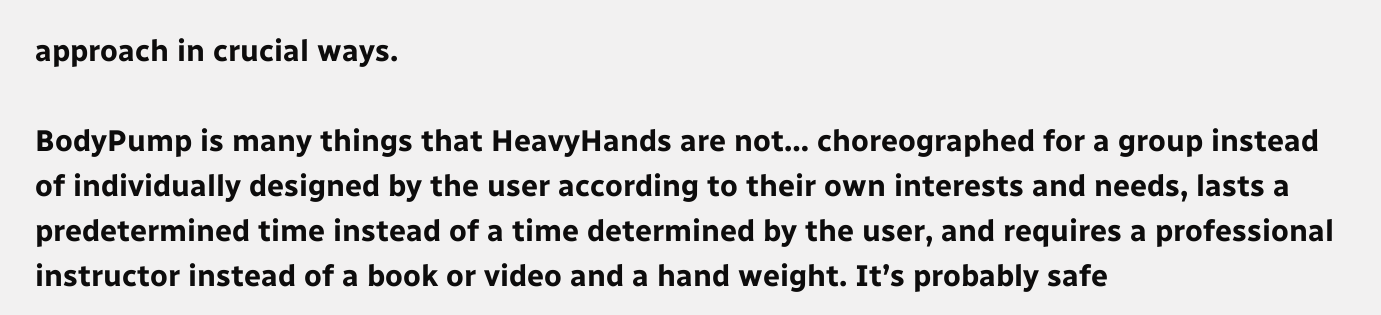approach in crucial ways.

BodyPump is many things that HeavyHands are not… choreographed for a group instead of individually designed by the user according to their own interests and needs, lasts a predetermined time instead of a time determined by the user, and requires a professional instructor instead of a book or video and a hand weight. It’s probably safe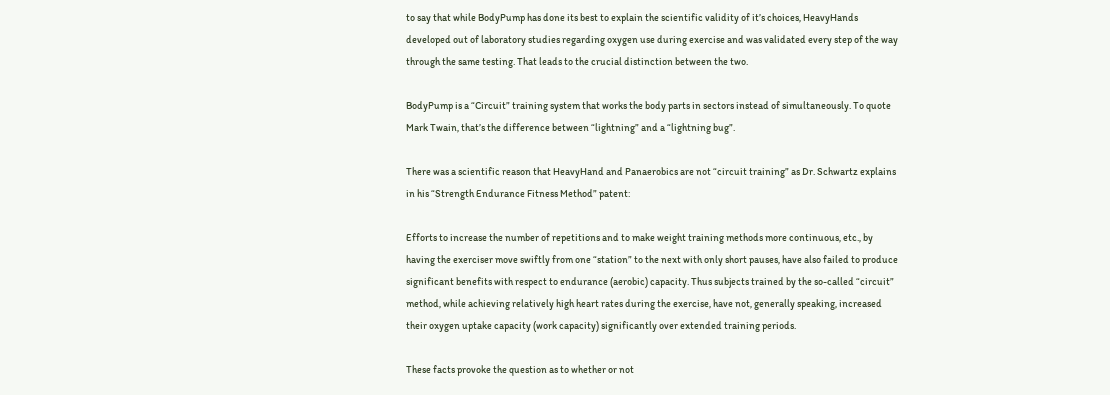to say that while BodyPump has done its best to explain the scientific validity of it’s choices, HeavyHands developed out of laboratory studies regarding oxygen use during exercise and was validated every step of the way through the same testing. That leads to the crucial distinction between the two.

BodyPump is a “Circuit” training system that works the body parts in sectors instead of simultaneously. To quote Mark Twain, that’s the difference between “lightning” and a “lightning bug”.

There was a scientific reason that HeavyHand and Panaerobics are not “circuit training” as Dr. Schwartz explains in his “Strength Endurance Fitness Method” patent:

Efforts to increase the number of repetitions and to make weight training methods more continuous, etc., by having the exerciser move swiftly from one “station” to the next with only short pauses, have also failed to produce significant benefits with respect to endurance (aerobic) capacity. Thus subjects trained by the so-called “circuit” method, while achieving relatively high heart rates during the exercise, have not, generally speaking, increased their oxygen uptake capacity (work capacity) significantly over extended training periods.

These facts provoke the question as to whether or not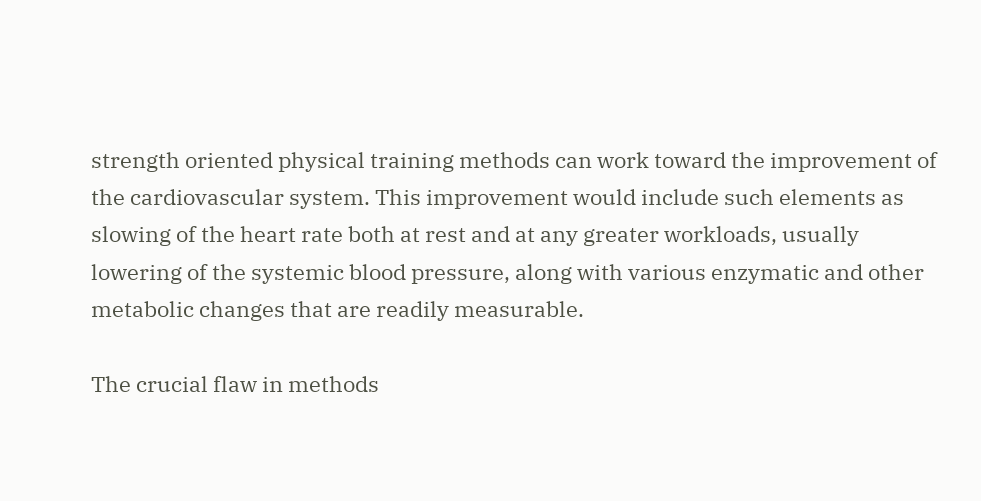strength oriented physical training methods can work toward the improvement of the cardiovascular system. This improvement would include such elements as slowing of the heart rate both at rest and at any greater workloads, usually lowering of the systemic blood pressure, along with various enzymatic and other metabolic changes that are readily measurable.

The crucial flaw in methods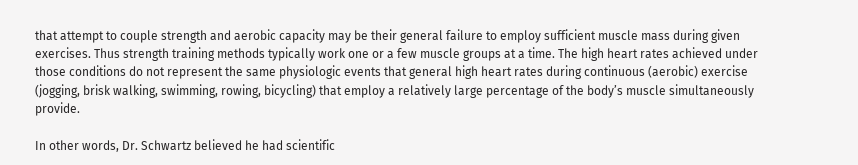that attempt to couple strength and aerobic capacity may be their general failure to employ sufficient muscle mass during given exercises. Thus strength training methods typically work one or a few muscle groups at a time. The high heart rates achieved under those conditions do not represent the same physiologic events that general high heart rates during continuous (aerobic) exercise (jogging, brisk walking, swimming, rowing, bicycling) that employ a relatively large percentage of the body’s muscle simultaneously provide.

In other words, Dr. Schwartz believed he had scientific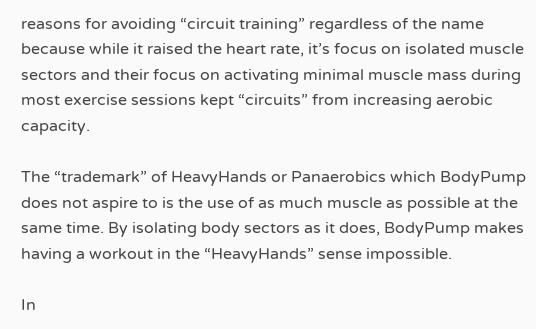reasons for avoiding “circuit training” regardless of the name because while it raised the heart rate, it’s focus on isolated muscle sectors and their focus on activating minimal muscle mass during most exercise sessions kept “circuits” from increasing aerobic capacity.

The “trademark” of HeavyHands or Panaerobics which BodyPump does not aspire to is the use of as much muscle as possible at the same time. By isolating body sectors as it does, BodyPump makes having a workout in the “HeavyHands” sense impossible.

In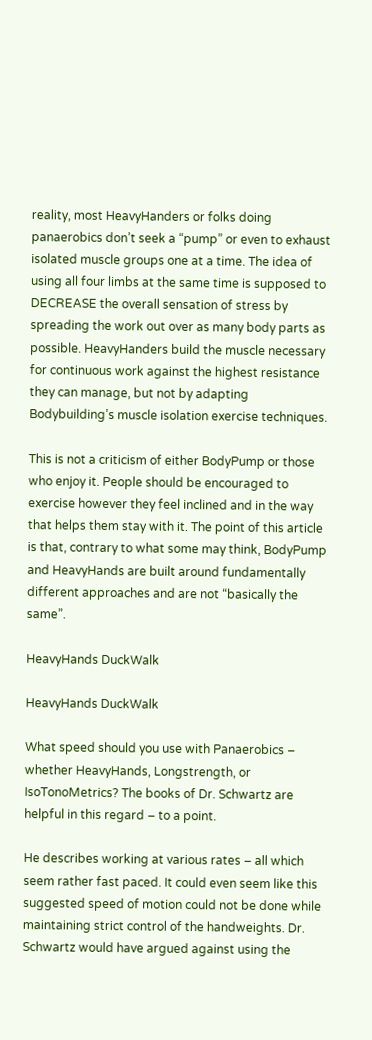reality, most HeavyHanders or folks doing panaerobics don’t seek a “pump” or even to exhaust isolated muscle groups one at a time. The idea of using all four limbs at the same time is supposed to DECREASE the overall sensation of stress by spreading the work out over as many body parts as possible. HeavyHanders build the muscle necessary for continuous work against the highest resistance they can manage, but not by adapting Bodybuilding’s muscle isolation exercise techniques.

This is not a criticism of either BodyPump or those who enjoy it. People should be encouraged to exercise however they feel inclined and in the way that helps them stay with it. The point of this article is that, contrary to what some may think, BodyPump and HeavyHands are built around fundamentally different approaches and are not “basically the same”.

HeavyHands DuckWalk

HeavyHands DuckWalk

What speed should you use with Panaerobics – whether HeavyHands, Longstrength, or IsoTonoMetrics? The books of Dr. Schwartz are helpful in this regard – to a point.

He describes working at various rates – all which seem rather fast paced. It could even seem like this suggested speed of motion could not be done while maintaining strict control of the handweights. Dr. Schwartz would have argued against using the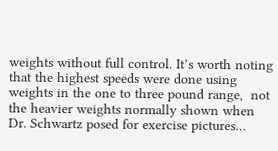weights without full control. It’s worth noting that the highest speeds were done using weights in the one to three pound range,  not the heavier weights normally shown when Dr. Schwartz posed for exercise pictures…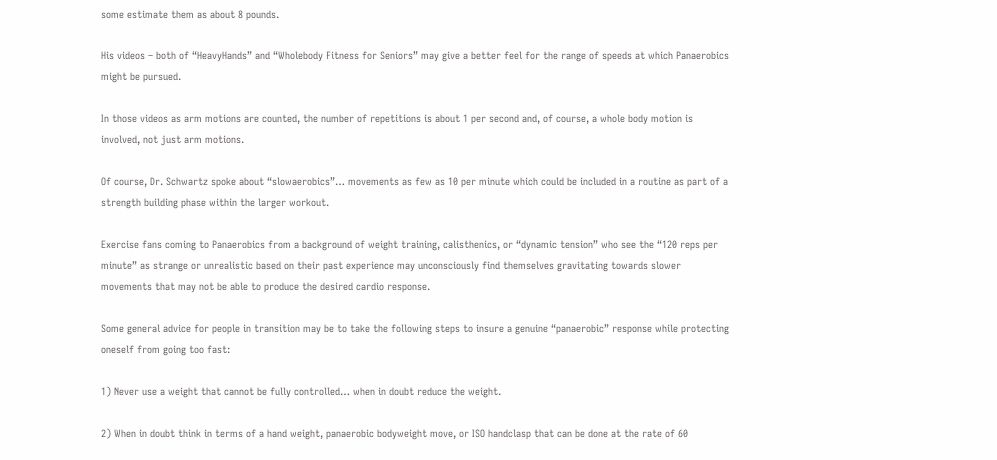some estimate them as about 8 pounds.

His videos – both of “HeavyHands” and “Wholebody Fitness for Seniors” may give a better feel for the range of speeds at which Panaerobics might be pursued.

In those videos as arm motions are counted, the number of repetitions is about 1 per second and, of course, a whole body motion is involved, not just arm motions.

Of course, Dr. Schwartz spoke about “slowaerobics”… movements as few as 10 per minute which could be included in a routine as part of a strength building phase within the larger workout.

Exercise fans coming to Panaerobics from a background of weight training, calisthenics, or “dynamic tension” who see the “120 reps per minute” as strange or unrealistic based on their past experience may unconsciously find themselves gravitating towards slower movements that may not be able to produce the desired cardio response.

Some general advice for people in transition may be to take the following steps to insure a genuine “panaerobic” response while protecting oneself from going too fast:

1) Never use a weight that cannot be fully controlled… when in doubt reduce the weight.

2) When in doubt think in terms of a hand weight, panaerobic bodyweight move, or ISO handclasp that can be done at the rate of 60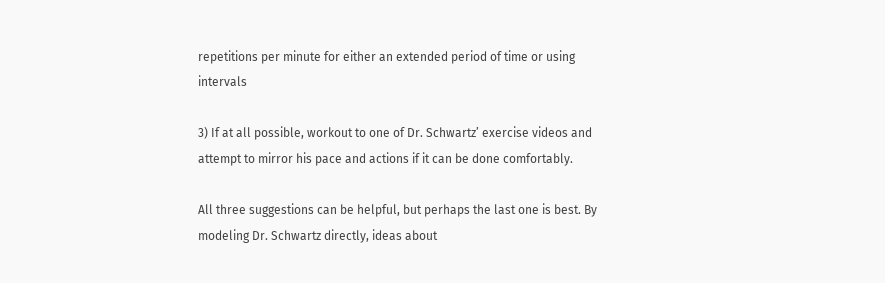repetitions per minute for either an extended period of time or using intervals

3) If at all possible, workout to one of Dr. Schwartz’ exercise videos and attempt to mirror his pace and actions if it can be done comfortably.

All three suggestions can be helpful, but perhaps the last one is best. By modeling Dr. Schwartz directly, ideas about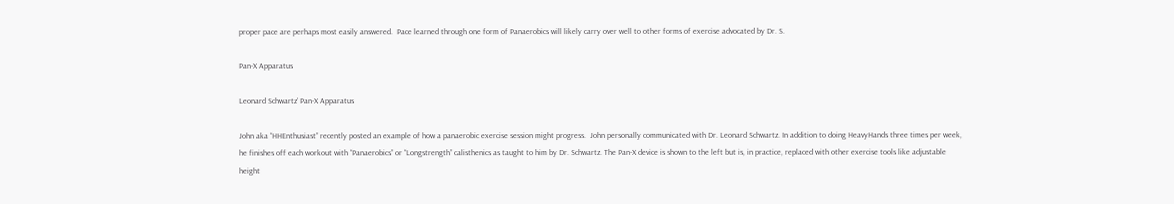proper pace are perhaps most easily answered.  Pace learned through one form of Panaerobics will likely carry over well to other forms of exercise advocated by Dr. S.

Pan-X Apparatus

Leonard Schwartz’ Pan-X Apparatus

John aka “HHEnthusiast” recently posted an example of how a panaerobic exercise session might progress.  John personally communicated with Dr. Leonard Schwartz. In addition to doing HeavyHands three times per week, he finishes off each workout with “Panaerobics” or “Longstrength” calisthenics as taught to him by Dr. Schwartz. The Pan-X device is shown to the left but is, in practice, replaced with other exercise tools like adjustable height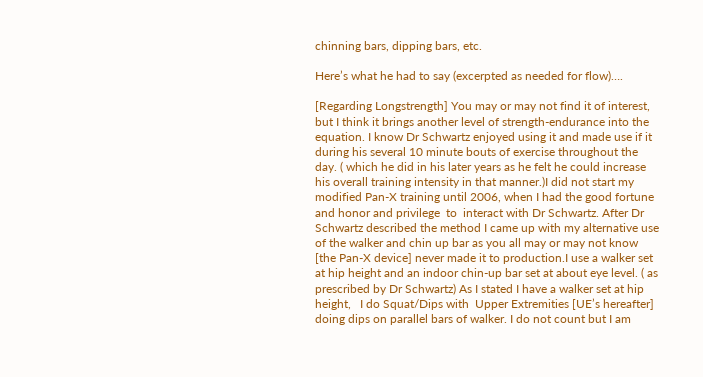chinning bars, dipping bars, etc.

Here’s what he had to say (excerpted as needed for flow)….

[Regarding Longstrength] You may or may not find it of interest, but I think it brings another level of strength-endurance into the equation. I know Dr Schwartz enjoyed using it and made use if it during his several 10 minute bouts of exercise throughout the day. ( which he did in his later years as he felt he could increase his overall training intensity in that manner.)I did not start my modified Pan-X training until 2006, when I had the good fortune and honor and privilege  to  interact with Dr Schwartz. After Dr Schwartz described the method I came up with my alternative use of the walker and chin up bar as you all may or may not know [the Pan-X device] never made it to production.I use a walker set at hip height and an indoor chin-up bar set at about eye level. ( as prescribed by Dr Schwartz) As I stated I have a walker set at hip height,   I do Squat/Dips with  Upper Extremities [UE’s hereafter] doing dips on parallel bars of walker. I do not count but I am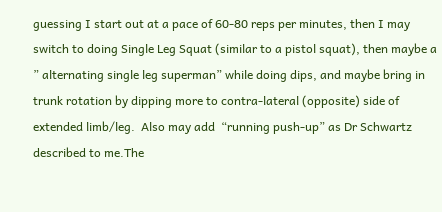guessing I start out at a pace of 60-80 reps per minutes, then I may switch to doing Single Leg Squat (similar to a pistol squat), then maybe a ” alternating single leg superman” while doing dips, and maybe bring in trunk rotation by dipping more to contra-lateral (opposite) side of extended limb/leg.  Also may add  “running push-up” as Dr Schwartz described to me.The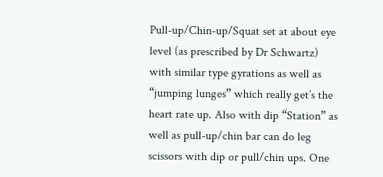Pull-up/Chin-up/Squat set at about eye level (as prescribed by Dr Schwartz) with similar type gyrations as well as “jumping lunges” which really get’s the heart rate up. Also with dip “Station” as well as pull-up/chin bar can do leg scissors with dip or pull/chin ups. One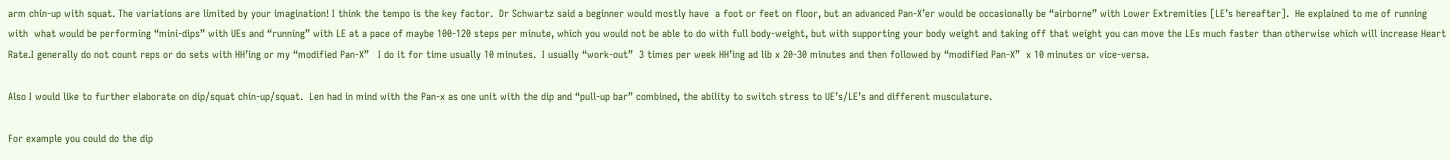arm chin-up with squat. The variations are limited by your imagination! I think the tempo is the key factor.  Dr Schwartz said a beginner would mostly have  a foot or feet on floor, but an advanced Pan-X’er would be occasionally be “airborne” with Lower Extremities [LE’s hereafter].  He explained to me of running  with  what would be performing “mini-dips” with UEs and “running” with LE at a pace of maybe 100-120 steps per minute, which you would not be able to do with full body-weight, but with supporting your body weight and taking off that weight you can move the LEs much faster than otherwise which will increase Heart Rate.I generally do not count reps or do sets with HH’ing or my “modified Pan-X”   I do it for time usually 10 minutes.  I usually “work-out”  3 times per week HH’ing ad lib x 20-30 minutes and then followed by “modified Pan-X”  x 10 minutes or vice-versa.

Also I would like to further elaborate on dip/squat chin-up/squat.  Len had in mind with the Pan-x as one unit with the dip and “pull-up bar” combined, the ability to switch stress to UE’s/LE’s and different musculature.

For example you could do the dip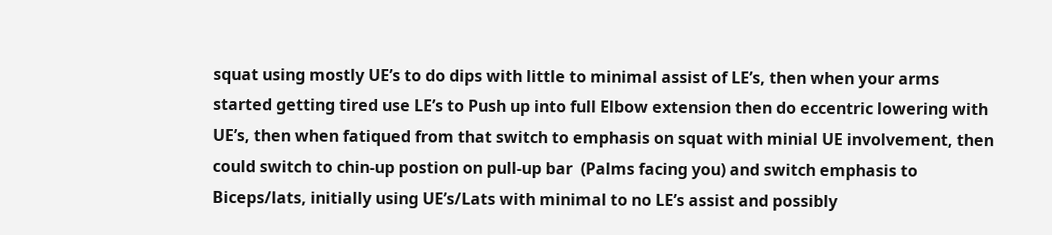squat using mostly UE’s to do dips with little to minimal assist of LE’s, then when your arms started getting tired use LE’s to Push up into full Elbow extension then do eccentric lowering with UE’s, then when fatiqued from that switch to emphasis on squat with minial UE involvement, then could switch to chin-up postion on pull-up bar  (Palms facing you) and switch emphasis to Biceps/lats, initially using UE’s/Lats with minimal to no LE’s assist and possibly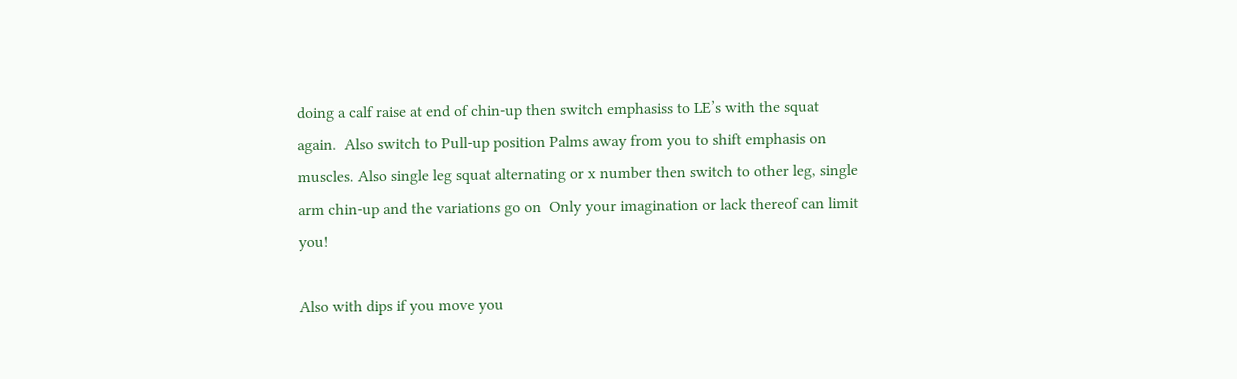doing a calf raise at end of chin-up then switch emphasiss to LE’s with the squat again.  Also switch to Pull-up position Palms away from you to shift emphasis on muscles. Also single leg squat alternating or x number then switch to other leg, single arm chin-up and the variations go on  Only your imagination or lack thereof can limit you!

Also with dips if you move you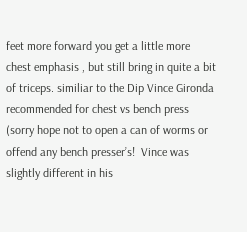feet more forward you get a little more chest emphasis , but still bring in quite a bit of triceps. similiar to the Dip Vince Gironda recommended for chest vs bench press  (sorry hope not to open a can of worms or offend any bench presser’s!  Vince was slightly different in his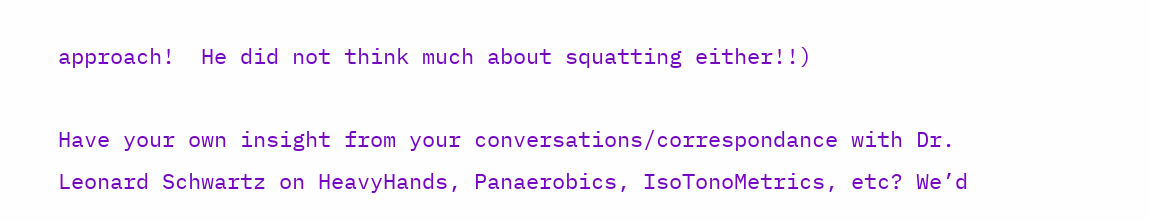approach!  He did not think much about squatting either!!)

Have your own insight from your conversations/correspondance with Dr. Leonard Schwartz on HeavyHands, Panaerobics, IsoTonoMetrics, etc? We’d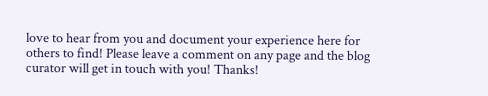love to hear from you and document your experience here for others to find! Please leave a comment on any page and the blog curator will get in touch with you! Thanks!